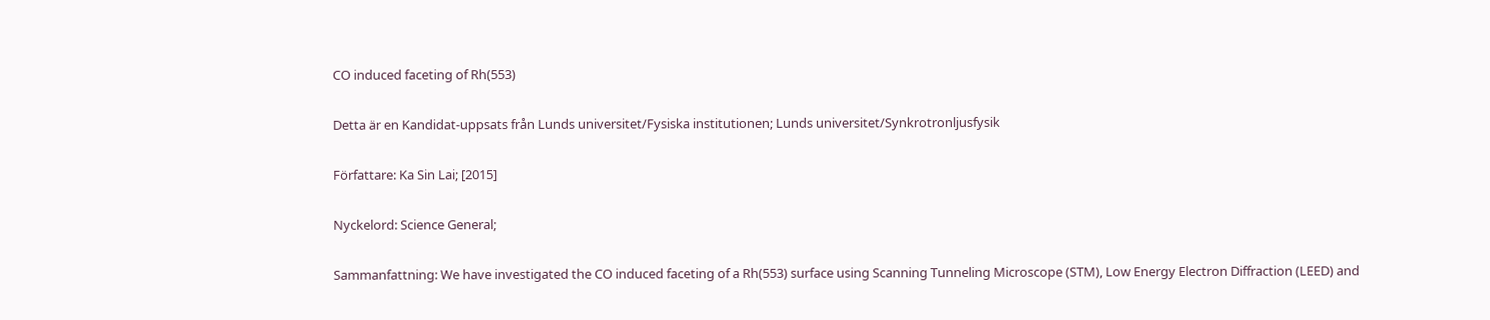CO induced faceting of Rh(553)

Detta är en Kandidat-uppsats från Lunds universitet/Fysiska institutionen; Lunds universitet/Synkrotronljusfysik

Författare: Ka Sin Lai; [2015]

Nyckelord: Science General;

Sammanfattning: We have investigated the CO induced faceting of a Rh(553) surface using Scanning Tunneling Microscope (STM), Low Energy Electron Diffraction (LEED) and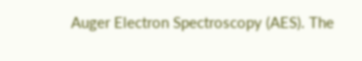Auger Electron Spectroscopy (AES). The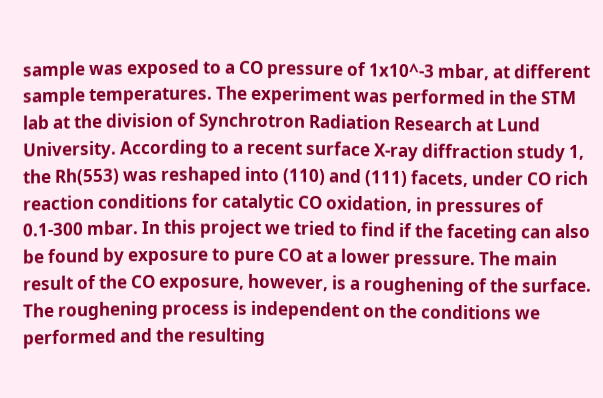sample was exposed to a CO pressure of 1x10^-3 mbar, at different sample temperatures. The experiment was performed in the STM lab at the division of Synchrotron Radiation Research at Lund University. According to a recent surface X-ray diffraction study 1, the Rh(553) was reshaped into (110) and (111) facets, under CO rich reaction conditions for catalytic CO oxidation, in pressures of 0.1-300 mbar. In this project we tried to find if the faceting can also be found by exposure to pure CO at a lower pressure. The main result of the CO exposure, however, is a roughening of the surface. The roughening process is independent on the conditions we performed and the resulting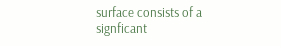surface consists of a signficant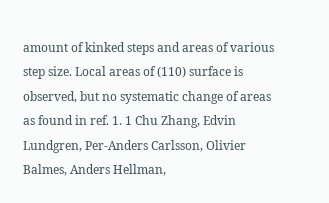amount of kinked steps and areas of various step size. Local areas of (110) surface is observed, but no systematic change of areas as found in ref. 1. 1 Chu Zhang, Edvin Lundgren, Per-Anders Carlsson, Olivier Balmes, Anders Hellman,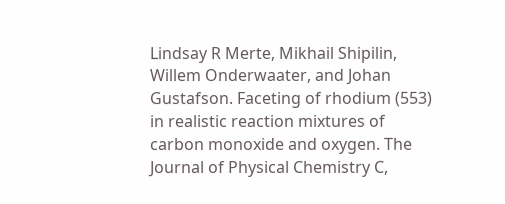Lindsay R Merte, Mikhail Shipilin, Willem Onderwaater, and Johan Gustafson. Faceting of rhodium (553) in realistic reaction mixtures of carbon monoxide and oxygen. The Journal of Physical Chemistry C,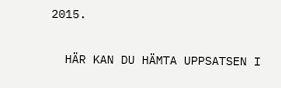2015.

  HÄR KAN DU HÄMTA UPPSATSEN I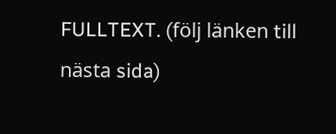FULLTEXT. (följ länken till nästa sida)